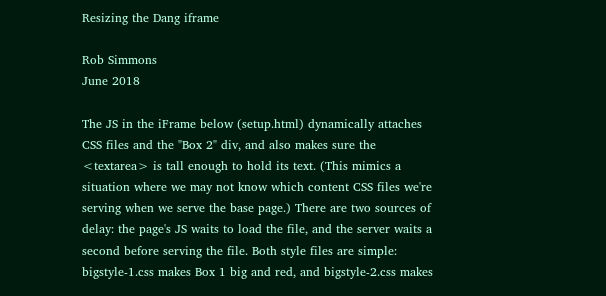Resizing the Dang iframe

Rob Simmons
June 2018

The JS in the iFrame below (setup.html) dynamically attaches CSS files and the "Box 2" div, and also makes sure the <textarea> is tall enough to hold its text. (This mimics a situation where we may not know which content CSS files we're serving when we serve the base page.) There are two sources of delay: the page's JS waits to load the file, and the server waits a second before serving the file. Both style files are simple: bigstyle-1.css makes Box 1 big and red, and bigstyle-2.css makes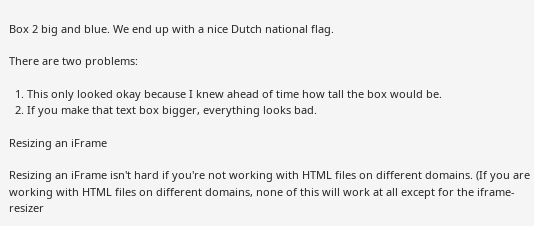Box 2 big and blue. We end up with a nice Dutch national flag.

There are two problems:

  1. This only looked okay because I knew ahead of time how tall the box would be.
  2. If you make that text box bigger, everything looks bad.

Resizing an iFrame

Resizing an iFrame isn't hard if you're not working with HTML files on different domains. (If you are working with HTML files on different domains, none of this will work at all except for the iframe-resizer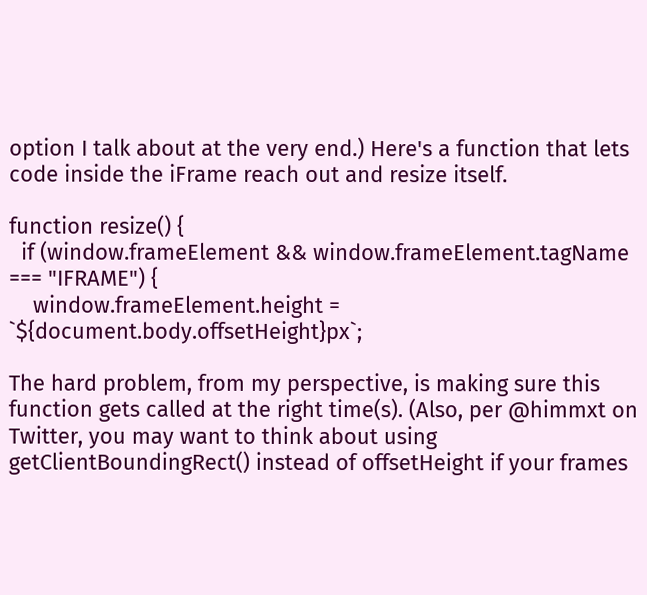option I talk about at the very end.) Here's a function that lets code inside the iFrame reach out and resize itself.

function resize() {
  if (window.frameElement && window.frameElement.tagName === "IFRAME") {
    window.frameElement.height = `${document.body.offsetHeight}px`;

The hard problem, from my perspective, is making sure this function gets called at the right time(s). (Also, per @himmxt on Twitter, you may want to think about using getClientBoundingRect() instead of offsetHeight if your frames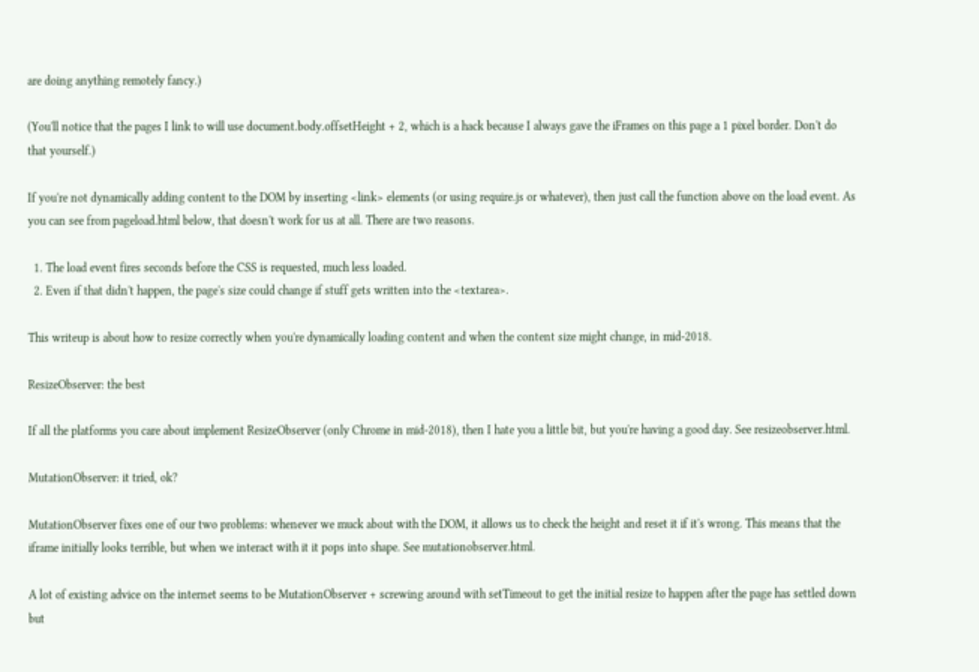are doing anything remotely fancy.)

(You'll notice that the pages I link to will use document.body.offsetHeight + 2, which is a hack because I always gave the iFrames on this page a 1 pixel border. Don't do that yourself.)

If you're not dynamically adding content to the DOM by inserting <link> elements (or using require.js or whatever), then just call the function above on the load event. As you can see from pageload.html below, that doesn't work for us at all. There are two reasons.

  1. The load event fires seconds before the CSS is requested, much less loaded.
  2. Even if that didn't happen, the page's size could change if stuff gets written into the <textarea>.

This writeup is about how to resize correctly when you're dynamically loading content and when the content size might change, in mid-2018.

ResizeObserver: the best

If all the platforms you care about implement ResizeObserver (only Chrome in mid-2018), then I hate you a little bit, but you're having a good day. See resizeobserver.html.

MutationObserver: it tried, ok?

MutationObserver fixes one of our two problems: whenever we muck about with the DOM, it allows us to check the height and reset it if it's wrong. This means that the iframe initially looks terrible, but when we interact with it it pops into shape. See mutationobserver.html.

A lot of existing advice on the internet seems to be MutationObserver + screwing around with setTimeout to get the initial resize to happen after the page has settled down but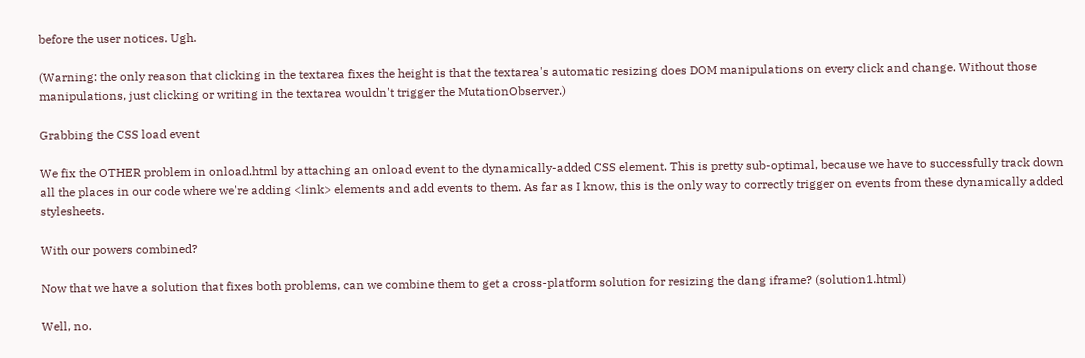before the user notices. Ugh.

(Warning: the only reason that clicking in the textarea fixes the height is that the textarea's automatic resizing does DOM manipulations on every click and change. Without those manipulations, just clicking or writing in the textarea wouldn't trigger the MutationObserver.)

Grabbing the CSS load event

We fix the OTHER problem in onload.html by attaching an onload event to the dynamically-added CSS element. This is pretty sub-optimal, because we have to successfully track down all the places in our code where we're adding <link> elements and add events to them. As far as I know, this is the only way to correctly trigger on events from these dynamically added stylesheets.

With our powers combined?

Now that we have a solution that fixes both problems, can we combine them to get a cross-platform solution for resizing the dang iframe? (solution1.html)

Well, no.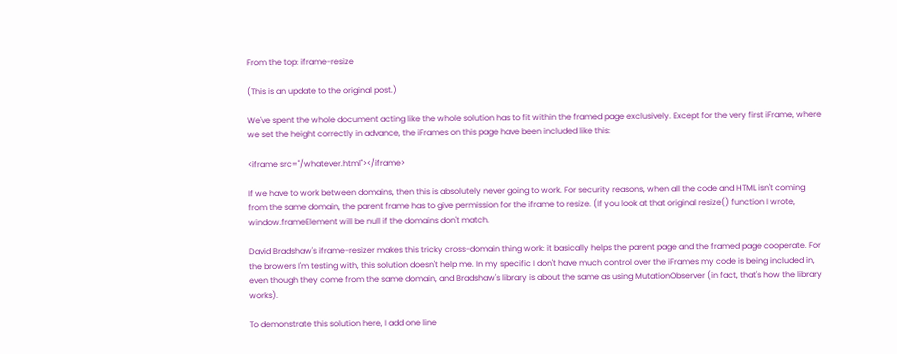From the top: iframe-resize

(This is an update to the original post.)

We've spent the whole document acting like the whole solution has to fit within the framed page exclusively. Except for the very first iFrame, where we set the height correctly in advance, the iFrames on this page have been included like this:

<iframe src="/whatever.html"></iframe>

If we have to work between domains, then this is absolutely never going to work. For security reasons, when all the code and HTML isn't coming from the same domain, the parent frame has to give permission for the iframe to resize. (If you look at that original resize() function I wrote, window.frameElement will be null if the domains don't match.

David Bradshaw's iframe-resizer makes this tricky cross-domain thing work: it basically helps the parent page and the framed page cooperate. For the browers I'm testing with, this solution doesn't help me. In my specific I don't have much control over the iFrames my code is being included in, even though they come from the same domain, and Bradshaw's library is about the same as using MutationObserver (in fact, that's how the library works).

To demonstrate this solution here, I add one line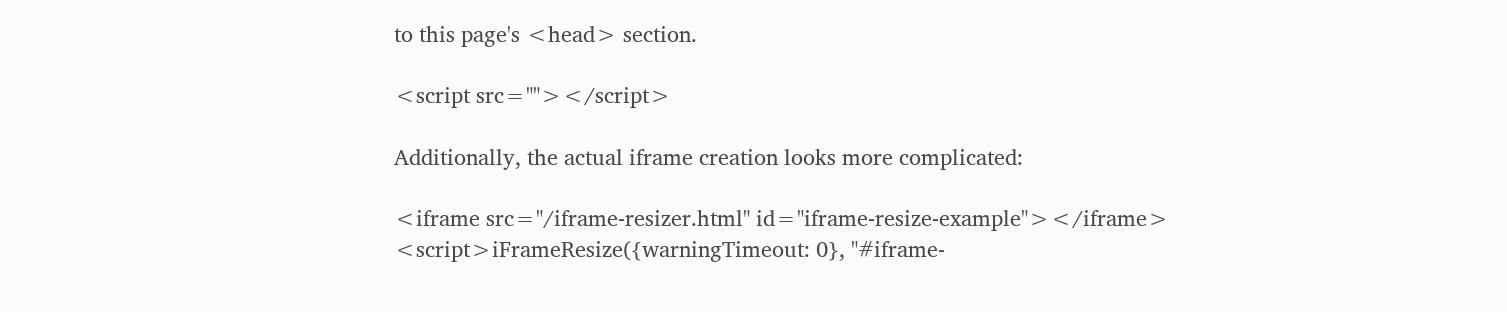to this page's <head> section.

<script src=""></script>

Additionally, the actual iframe creation looks more complicated:

<iframe src="/iframe-resizer.html" id="iframe-resize-example"></iframe>
<script>iFrameResize({warningTimeout: 0}, "#iframe-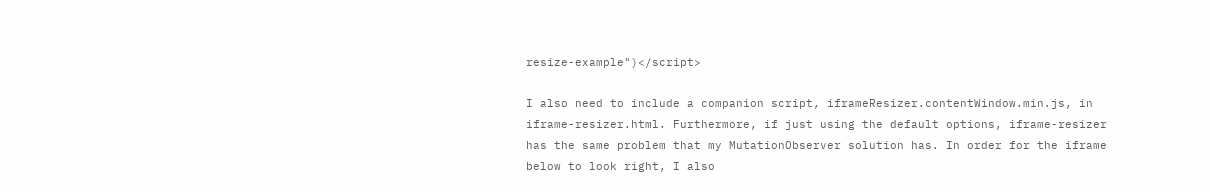resize-example")</script>

I also need to include a companion script, iframeResizer.contentWindow.min.js, in iframe-resizer.html. Furthermore, if just using the default options, iframe-resizer has the same problem that my MutationObserver solution has. In order for the iframe below to look right, I also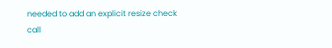needed to add an explicit resize check call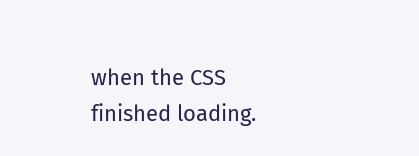when the CSS finished loading.